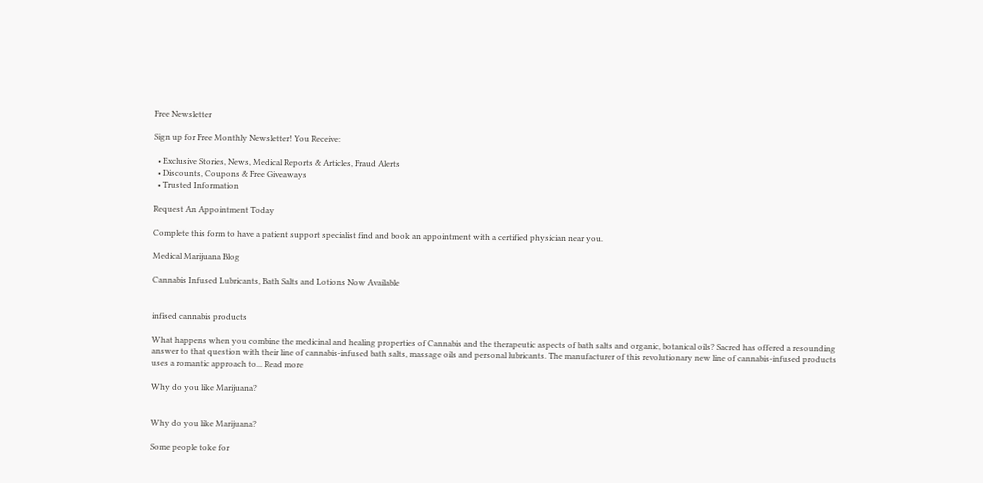Free Newsletter

Sign up for Free Monthly Newsletter! You Receive:

  • Exclusive Stories, News, Medical Reports & Articles, Fraud Alerts
  • Discounts, Coupons & Free Giveaways
  • Trusted Information

Request An Appointment Today

Complete this form to have a patient support specialist find and book an appointment with a certified physician near you.

Medical Marijuana Blog

Cannabis Infused Lubricants, Bath Salts and Lotions Now Available


infised cannabis products

What happens when you combine the medicinal and healing properties of Cannabis and the therapeutic aspects of bath salts and organic, botanical oils? Sacred has offered a resounding answer to that question with their line of cannabis-infused bath salts, massage oils and personal lubricants. The manufacturer of this revolutionary new line of cannabis-infused products uses a romantic approach to... Read more

Why do you like Marijuana?


Why do you like Marijuana?

Some people toke for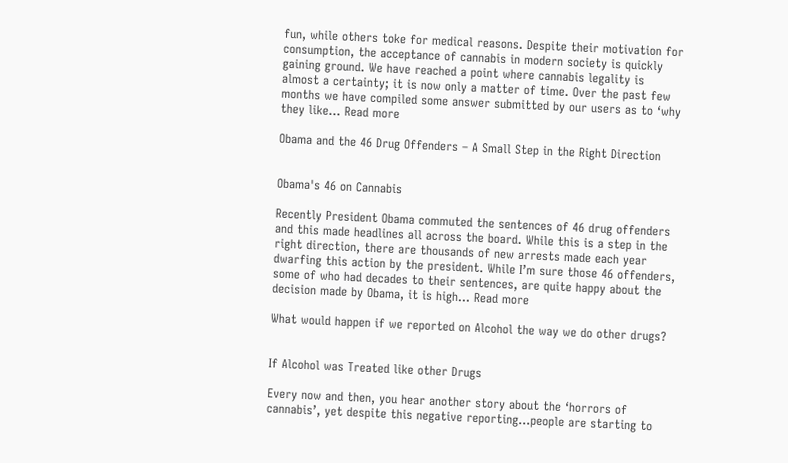fun, while others toke for medical reasons. Despite their motivation for consumption, the acceptance of cannabis in modern society is quickly gaining ground. We have reached a point where cannabis legality is almost a certainty; it is now only a matter of time. Over the past few months we have compiled some answer submitted by our users as to ‘why they like... Read more

Obama and the 46 Drug Offenders – A Small Step in the Right Direction


Obama's 46 on Cannabis

Recently President Obama commuted the sentences of 46 drug offenders and this made headlines all across the board. While this is a step in the right direction, there are thousands of new arrests made each year dwarfing this action by the president. While I’m sure those 46 offenders, some of who had decades to their sentences, are quite happy about the decision made by Obama, it is high... Read more

What would happen if we reported on Alcohol the way we do other drugs?


If Alcohol was Treated like other Drugs

Every now and then, you hear another story about the ‘horrors of cannabis’, yet despite this negative reporting…people are starting to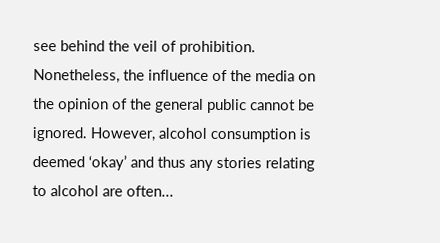see behind the veil of prohibition. Nonetheless, the influence of the media on the opinion of the general public cannot be ignored. However, alcohol consumption is deemed ‘okay’ and thus any stories relating to alcohol are often...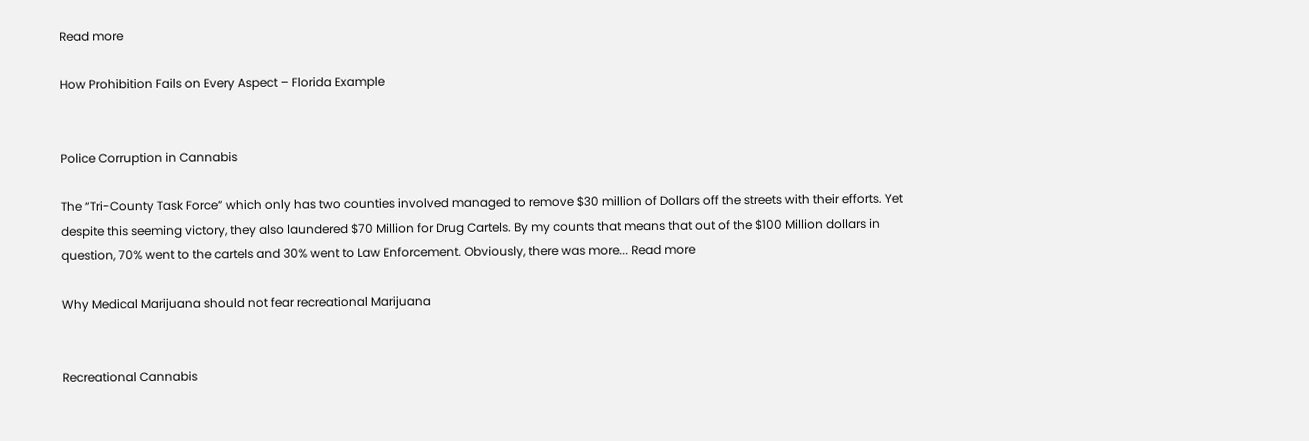Read more

How Prohibition Fails on Every Aspect – Florida Example


Police Corruption in Cannabis

The “Tri-County Task Force” which only has two counties involved managed to remove $30 million of Dollars off the streets with their efforts. Yet despite this seeming victory, they also laundered $70 Million for Drug Cartels. By my counts that means that out of the $100 Million dollars in question, 70% went to the cartels and 30% went to Law Enforcement. Obviously, there was more... Read more

Why Medical Marijuana should not fear recreational Marijuana


Recreational Cannabis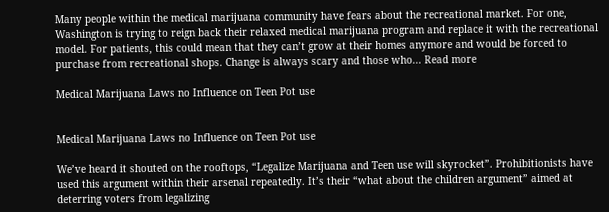Many people within the medical marijuana community have fears about the recreational market. For one, Washington is trying to reign back their relaxed medical marijuana program and replace it with the recreational model. For patients, this could mean that they can’t grow at their homes anymore and would be forced to purchase from recreational shops. Change is always scary and those who... Read more

Medical Marijuana Laws no Influence on Teen Pot use


Medical Marijuana Laws no Influence on Teen Pot use

We’ve heard it shouted on the rooftops, “Legalize Marijuana and Teen use will skyrocket”. Prohibitionists have used this argument within their arsenal repeatedly. It’s their “what about the children argument” aimed at deterring voters from legalizing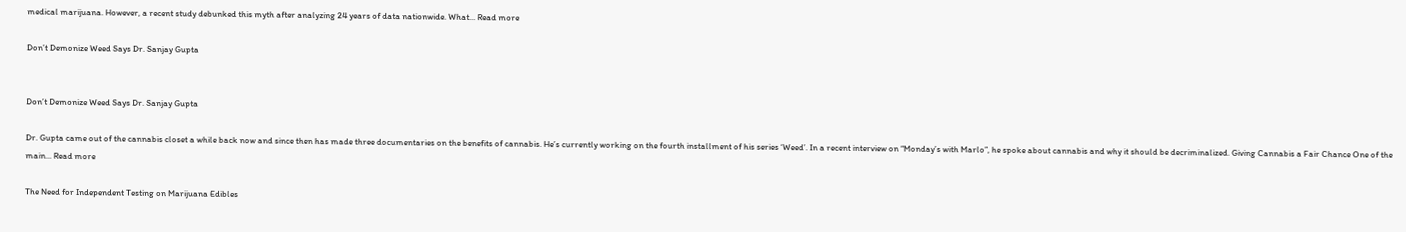medical marijuana. However, a recent study debunked this myth after analyzing 24 years of data nationwide. What... Read more

Don’t Demonize Weed Says Dr. Sanjay Gupta


Don’t Demonize Weed Says Dr. Sanjay Gupta

Dr. Gupta came out of the cannabis closet a while back now and since then has made three documentaries on the benefits of cannabis. He’s currently working on the fourth installment of his series ‘Weed’. In a recent interview on “Monday’s with Marlo”, he spoke about cannabis and why it should be decriminalized. Giving Cannabis a Fair Chance One of the main... Read more

The Need for Independent Testing on Marijuana Edibles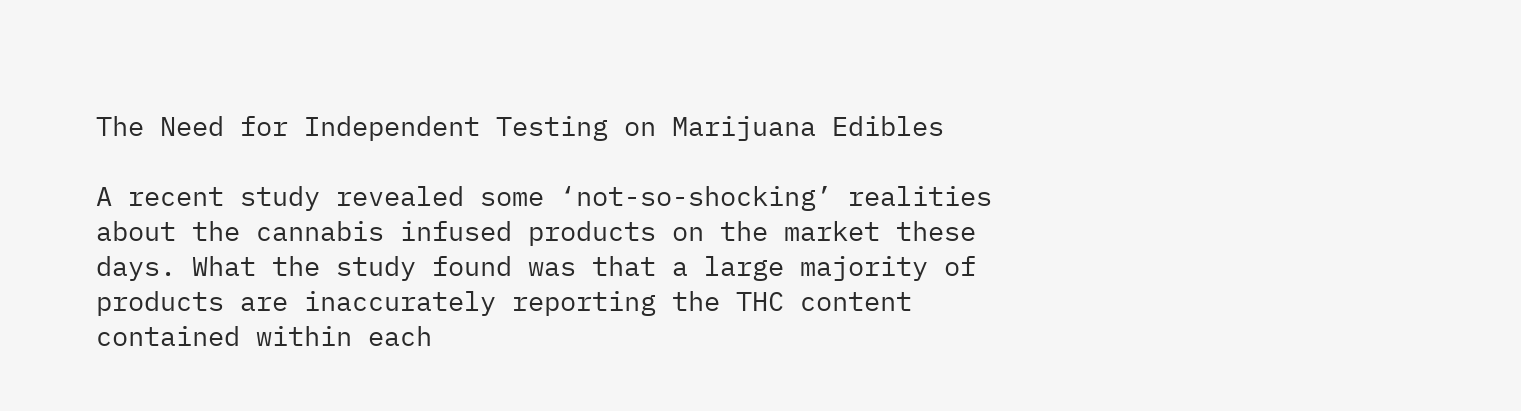The Need for Independent Testing on Marijuana Edibles

A recent study revealed some ‘not-so-shocking’ realities about the cannabis infused products on the market these days. What the study found was that a large majority of products are inaccurately reporting the THC content contained within each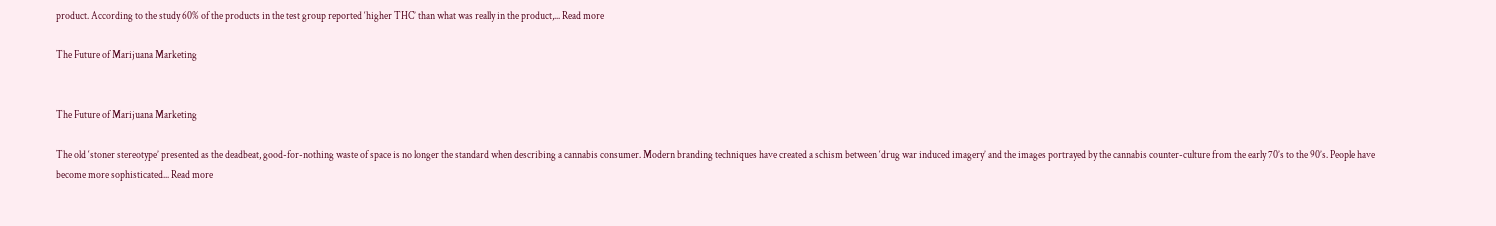product. According to the study 60% of the products in the test group reported ‘higher THC’ than what was really in the product,... Read more

The Future of Marijuana Marketing


The Future of Marijuana Marketing

The old ‘stoner stereotype’ presented as the deadbeat, good-for-nothing waste of space is no longer the standard when describing a cannabis consumer. Modern branding techniques have created a schism between ‘drug war induced imagery’ and the images portrayed by the cannabis counter-culture from the early 70’s to the 90’s. People have become more sophisticated... Read more